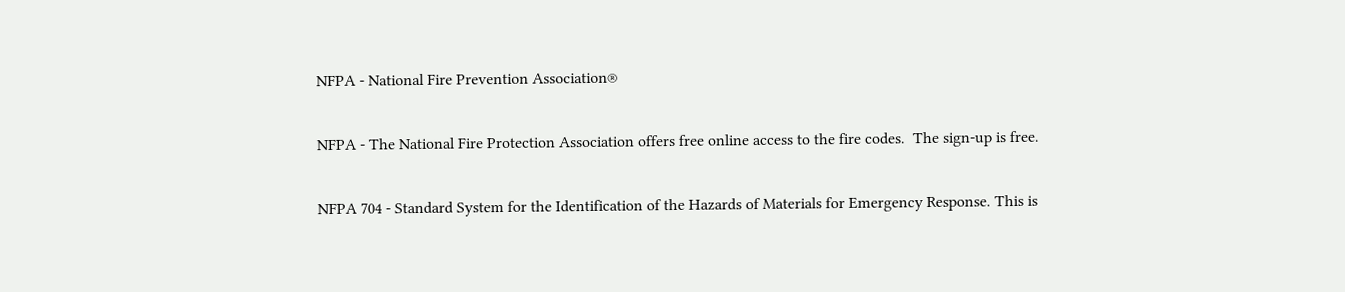NFPA - National Fire Prevention Association®

NFPA - The National Fire Protection Association offers free online access to the fire codes.  The sign-up is free.

NFPA 704 - Standard System for the Identification of the Hazards of Materials for Emergency Response. This is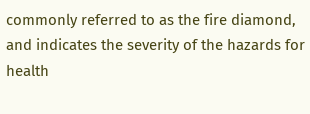commonly referred to as the fire diamond, and indicates the severity of the hazards for health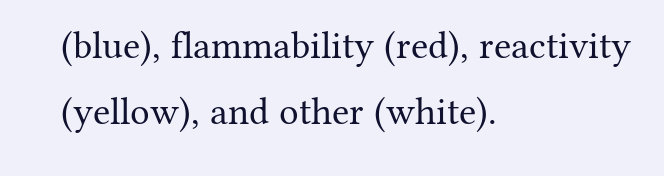(blue), flammability (red), reactivity (yellow), and other (white).